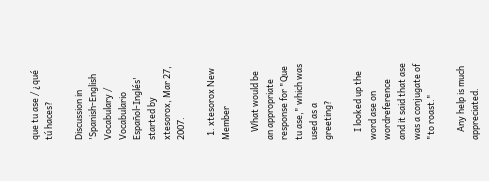que tu ase / ¿qué tú haces?

Discussion in 'Spanish-English Vocabulary / Vocabulario Español-Inglés' started by xtesorox, Mar 27, 2007.

  1. xtesorox New Member

    What would be an appropriate response for "Que tu ase," which was used as a greeting?

    I looked up the word ase on wordreference and it said that ase was a conjugate of "to roast."

    Any help is much appreciated.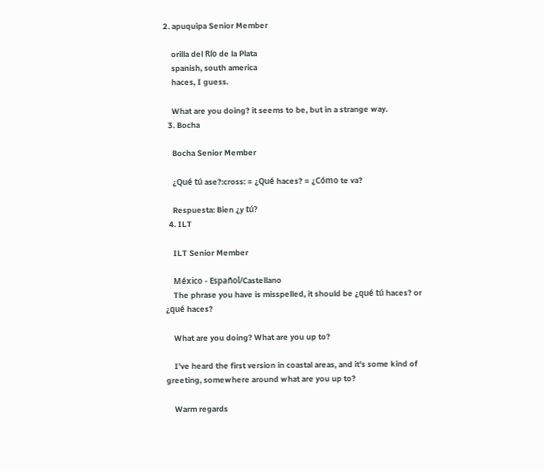2. apuquipa Senior Member

    orilla del Río de la Plata
    spanish, south america
    haces, I guess.

    What are you doing? it seems to be, but in a strange way.
  3. Bocha

    Bocha Senior Member

    ¿Qué tú ase?:cross: = ¿Qué haces? = ¿Cómo te va?

    Respuesta: Bien ¿y tú?
  4. ILT

    ILT Senior Member

    México - Español/Castellano
    The phrase you have is misspelled, it should be ¿qué tú haces? or ¿qué haces?

    What are you doing? What are you up to?

    I've heard the first version in coastal areas, and it's some kind of greeting, somewhere around what are you up to?

    Warm regards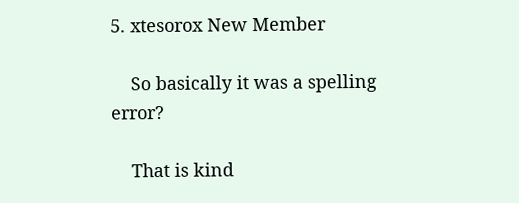5. xtesorox New Member

    So basically it was a spelling error?

    That is kind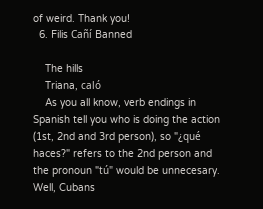of weird. Thank you!
  6. Filis Cañí Banned

    The hills
    Triana, caló
    As you all know, verb endings in Spanish tell you who is doing the action (1st, 2nd and 3rd person), so "¿qué haces?" refers to the 2nd person and the pronoun "tú" would be unnecesary. Well, Cubans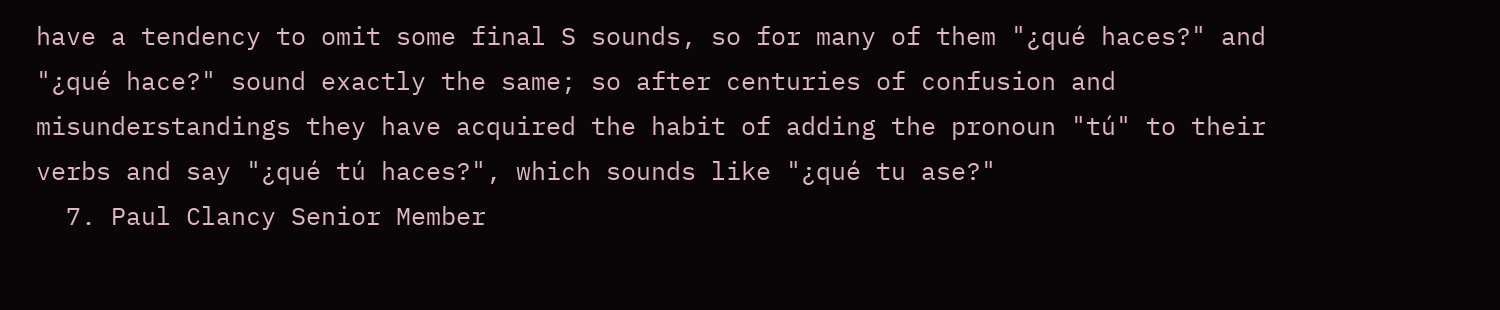have a tendency to omit some final S sounds, so for many of them "¿qué haces?" and "¿qué hace?" sound exactly the same; so after centuries of confusion and misunderstandings they have acquired the habit of adding the pronoun "tú" to their verbs and say "¿qué tú haces?", which sounds like "¿qué tu ase?"
  7. Paul Clancy Senior Member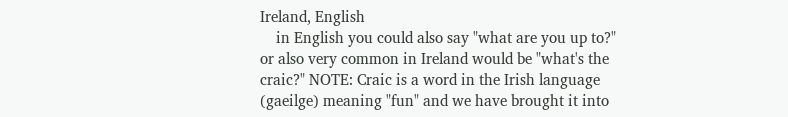Ireland, English
    in English you could also say "what are you up to?" or also very common in Ireland would be "what's the craic?" NOTE: Craic is a word in the Irish language (gaeilge) meaning "fun" and we have brought it into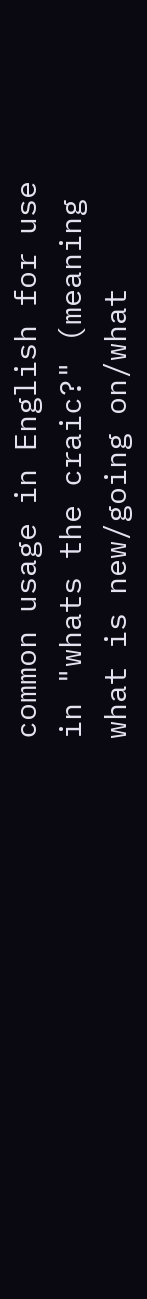common usage in English for use in "whats the craic?" (meaning what is new/going on/what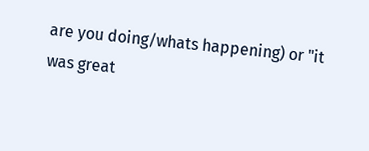are you doing/whats happening) or "it was great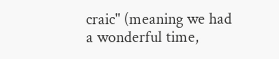craic" (meaning we had a wonderful time,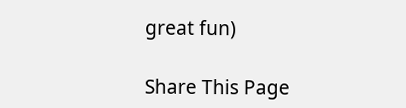great fun)

Share This Page